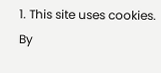1. This site uses cookies. By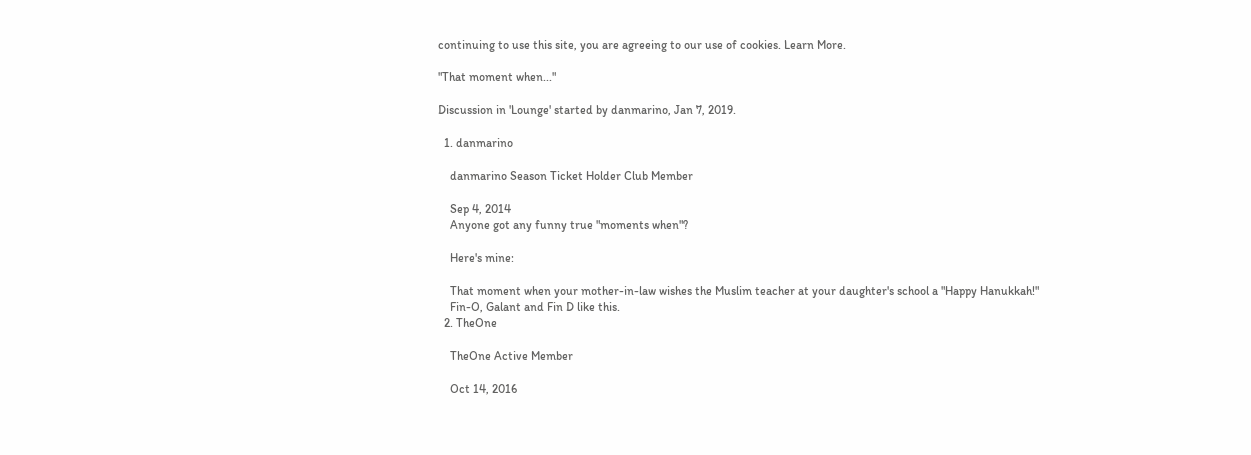continuing to use this site, you are agreeing to our use of cookies. Learn More.

"That moment when..."

Discussion in 'Lounge' started by danmarino, Jan 7, 2019.

  1. danmarino

    danmarino Season Ticket Holder Club Member

    Sep 4, 2014
    Anyone got any funny true "moments when"?

    Here's mine:

    That moment when your mother-in-law wishes the Muslim teacher at your daughter's school a "Happy Hanukkah!"
    Fin-O, Galant and Fin D like this.
  2. TheOne

    TheOne Active Member

    Oct 14, 2016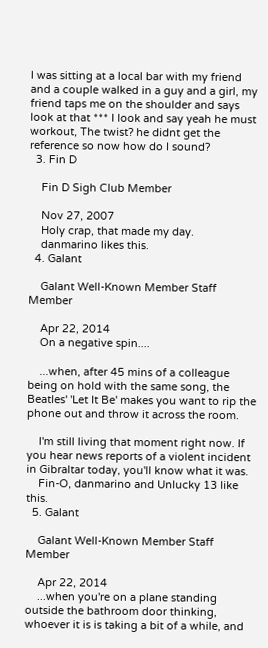I was sitting at a local bar with my friend and a couple walked in a guy and a girl, my friend taps me on the shoulder and says look at that *** I look and say yeah he must workout, The twist? he didnt get the reference so now how do I sound?
  3. Fin D

    Fin D Sigh Club Member

    Nov 27, 2007
    Holy crap, that made my day.
    danmarino likes this.
  4. Galant

    Galant Well-Known Member Staff Member

    Apr 22, 2014
    On a negative spin....

    ...when, after 45 mins of a colleague being on hold with the same song, the Beatles' 'Let It Be' makes you want to rip the phone out and throw it across the room.

    I'm still living that moment right now. If you hear news reports of a violent incident in Gibraltar today, you'll know what it was.
    Fin-O, danmarino and Unlucky 13 like this.
  5. Galant

    Galant Well-Known Member Staff Member

    Apr 22, 2014
    ...when you're on a plane standing outside the bathroom door thinking, whoever it is is taking a bit of a while, and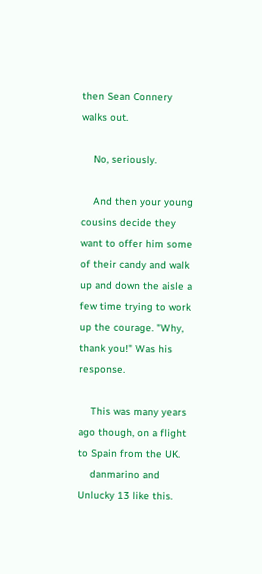then Sean Connery walks out.

    No, seriously.

    And then your young cousins decide they want to offer him some of their candy and walk up and down the aisle a few time trying to work up the courage. "Why, thank you!" Was his response.

    This was many years ago though, on a flight to Spain from the UK.
    danmarino and Unlucky 13 like this.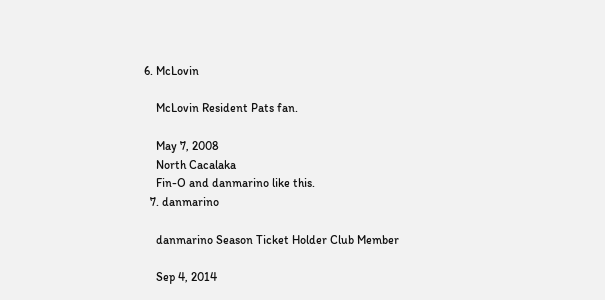6. McLovin

    McLovin Resident Pats fan.

    May 7, 2008
    North Cacalaka
    Fin-O and danmarino like this.
  7. danmarino

    danmarino Season Ticket Holder Club Member

    Sep 4, 2014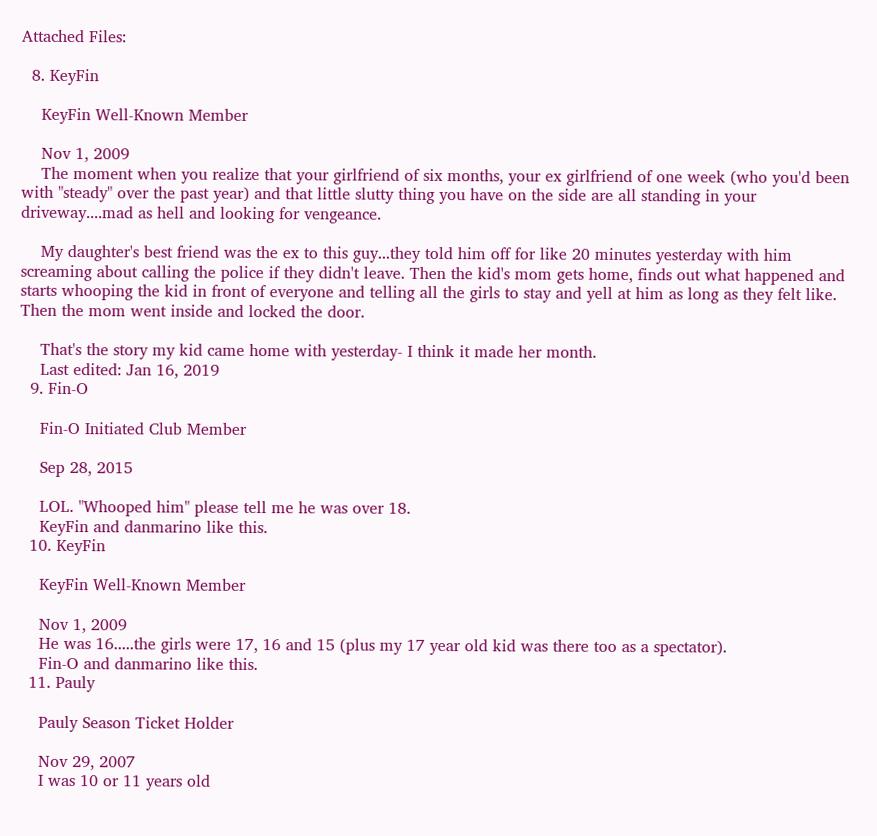Attached Files:

  8. KeyFin

    KeyFin Well-Known Member

    Nov 1, 2009
    The moment when you realize that your girlfriend of six months, your ex girlfriend of one week (who you'd been with "steady" over the past year) and that little slutty thing you have on the side are all standing in your driveway....mad as hell and looking for vengeance.

    My daughter's best friend was the ex to this guy...they told him off for like 20 minutes yesterday with him screaming about calling the police if they didn't leave. Then the kid's mom gets home, finds out what happened and starts whooping the kid in front of everyone and telling all the girls to stay and yell at him as long as they felt like. Then the mom went inside and locked the door.

    That's the story my kid came home with yesterday- I think it made her month.
    Last edited: Jan 16, 2019
  9. Fin-O

    Fin-O Initiated Club Member

    Sep 28, 2015

    LOL. "Whooped him" please tell me he was over 18.
    KeyFin and danmarino like this.
  10. KeyFin

    KeyFin Well-Known Member

    Nov 1, 2009
    He was 16.....the girls were 17, 16 and 15 (plus my 17 year old kid was there too as a spectator).
    Fin-O and danmarino like this.
  11. Pauly

    Pauly Season Ticket Holder

    Nov 29, 2007
    I was 10 or 11 years old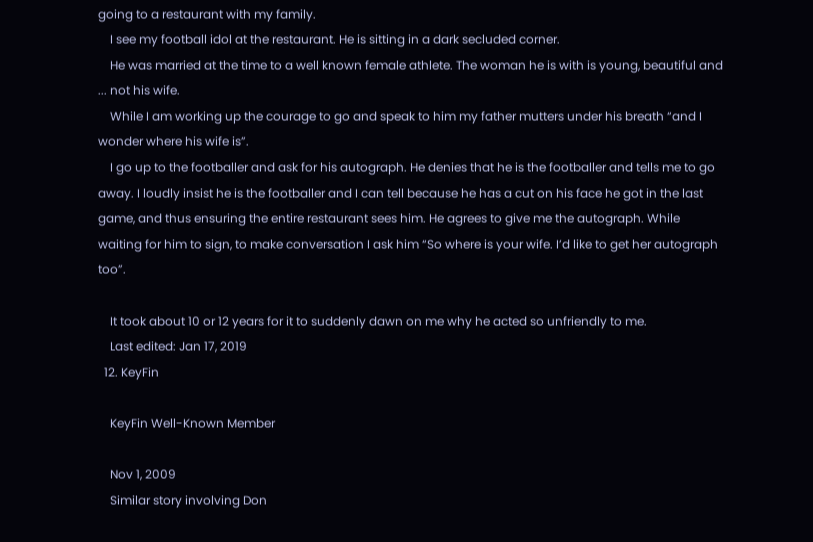going to a restaurant with my family.
    I see my football idol at the restaurant. He is sitting in a dark secluded corner.
    He was married at the time to a well known female athlete. The woman he is with is young, beautiful and ... not his wife.
    While I am working up the courage to go and speak to him my father mutters under his breath “and I wonder where his wife is”.
    I go up to the footballer and ask for his autograph. He denies that he is the footballer and tells me to go away. I loudly insist he is the footballer and I can tell because he has a cut on his face he got in the last game, and thus ensuring the entire restaurant sees him. He agrees to give me the autograph. While waiting for him to sign, to make conversation I ask him “So where is your wife. I’d like to get her autograph too”.

    It took about 10 or 12 years for it to suddenly dawn on me why he acted so unfriendly to me.
    Last edited: Jan 17, 2019
  12. KeyFin

    KeyFin Well-Known Member

    Nov 1, 2009
    Similar story involving Don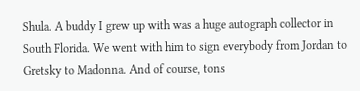Shula. A buddy I grew up with was a huge autograph collector in South Florida. We went with him to sign everybody from Jordan to Gretsky to Madonna. And of course, tons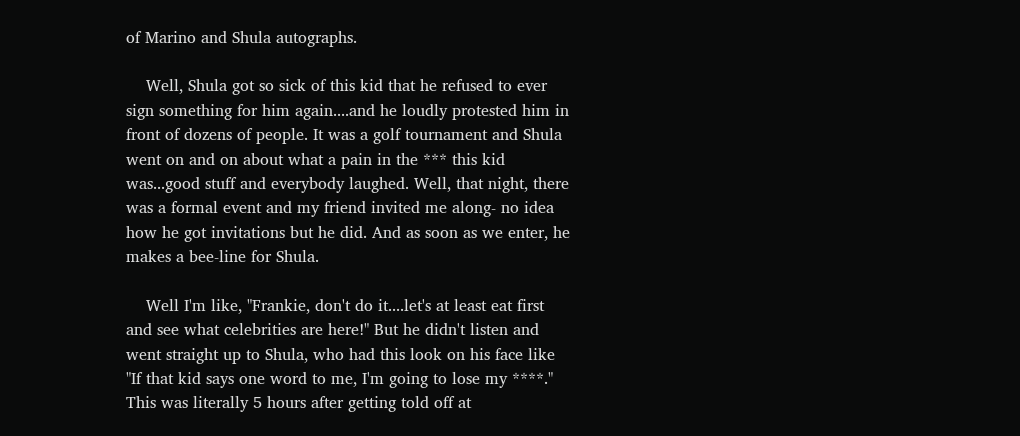of Marino and Shula autographs.

    Well, Shula got so sick of this kid that he refused to ever sign something for him again....and he loudly protested him in front of dozens of people. It was a golf tournament and Shula went on and on about what a pain in the *** this kid was...good stuff and everybody laughed. Well, that night, there was a formal event and my friend invited me along- no idea how he got invitations but he did. And as soon as we enter, he makes a bee-line for Shula.

    Well I'm like, "Frankie, don't do it....let's at least eat first and see what celebrities are here!" But he didn't listen and went straight up to Shula, who had this look on his face like "If that kid says one word to me, I'm going to lose my ****." This was literally 5 hours after getting told off at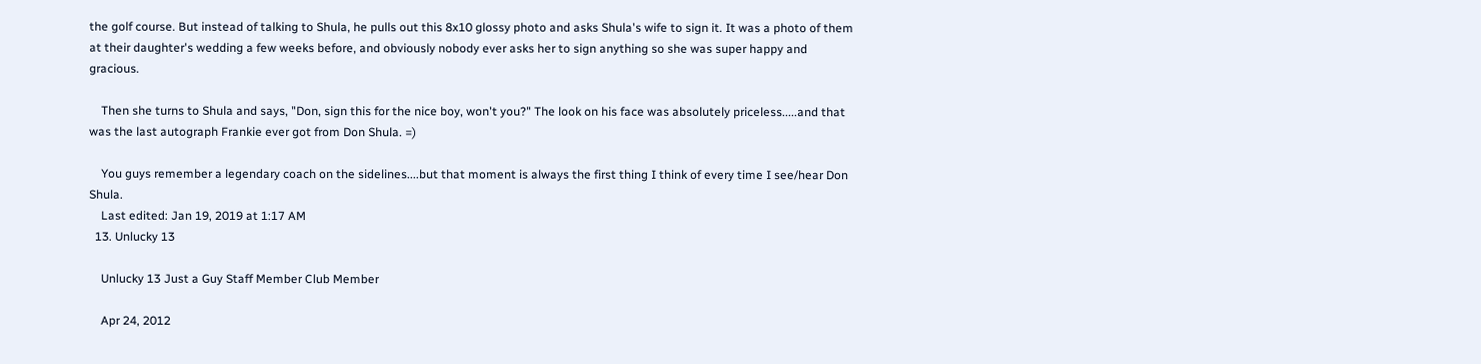the golf course. But instead of talking to Shula, he pulls out this 8x10 glossy photo and asks Shula's wife to sign it. It was a photo of them at their daughter's wedding a few weeks before, and obviously nobody ever asks her to sign anything so she was super happy and gracious.

    Then she turns to Shula and says, "Don, sign this for the nice boy, won't you?" The look on his face was absolutely priceless.....and that was the last autograph Frankie ever got from Don Shula. =)

    You guys remember a legendary coach on the sidelines....but that moment is always the first thing I think of every time I see/hear Don Shula.
    Last edited: Jan 19, 2019 at 1:17 AM
  13. Unlucky 13

    Unlucky 13 Just a Guy Staff Member Club Member

    Apr 24, 2012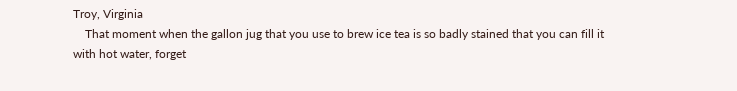Troy, Virginia
    That moment when the gallon jug that you use to brew ice tea is so badly stained that you can fill it with hot water, forget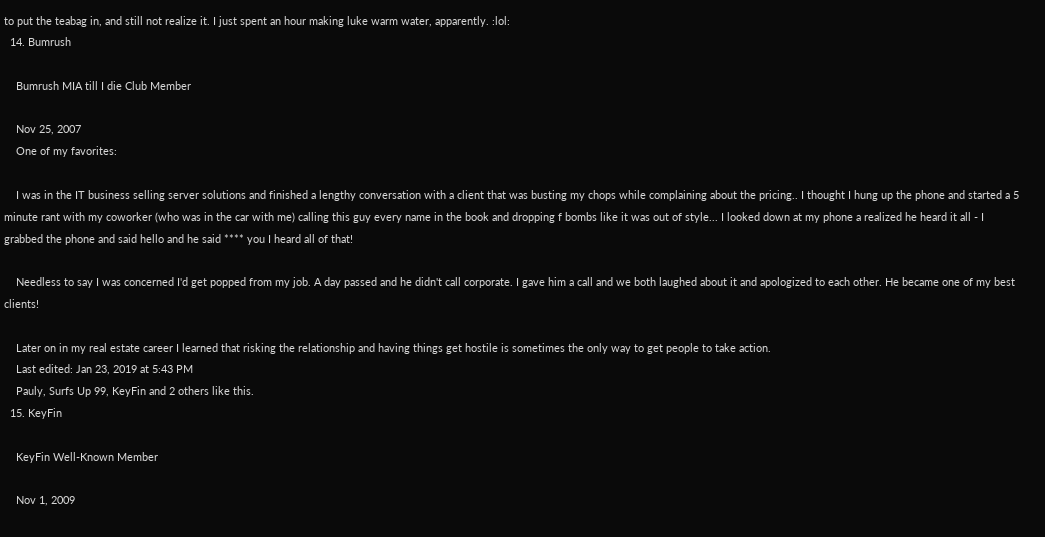to put the teabag in, and still not realize it. I just spent an hour making luke warm water, apparently. :lol:
  14. Bumrush

    Bumrush MIA till I die Club Member

    Nov 25, 2007
    One of my favorites:

    I was in the IT business selling server solutions and finished a lengthy conversation with a client that was busting my chops while complaining about the pricing.. I thought I hung up the phone and started a 5 minute rant with my coworker (who was in the car with me) calling this guy every name in the book and dropping f bombs like it was out of style... I looked down at my phone a realized he heard it all - I grabbed the phone and said hello and he said **** you I heard all of that!

    Needless to say I was concerned I'd get popped from my job. A day passed and he didn't call corporate. I gave him a call and we both laughed about it and apologized to each other. He became one of my best clients!

    Later on in my real estate career I learned that risking the relationship and having things get hostile is sometimes the only way to get people to take action.
    Last edited: Jan 23, 2019 at 5:43 PM
    Pauly, Surfs Up 99, KeyFin and 2 others like this.
  15. KeyFin

    KeyFin Well-Known Member

    Nov 1, 2009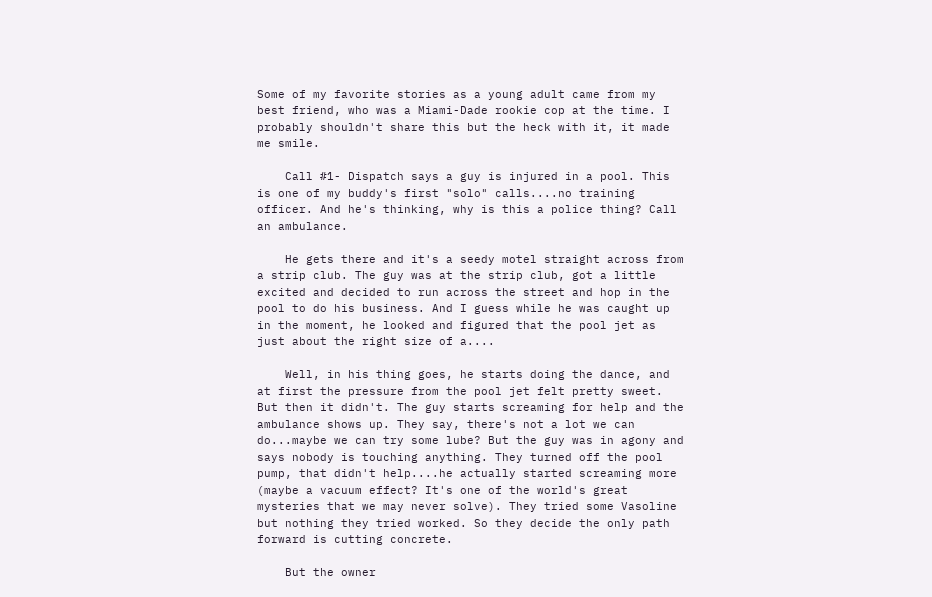Some of my favorite stories as a young adult came from my best friend, who was a Miami-Dade rookie cop at the time. I probably shouldn't share this but the heck with it, it made me smile.

    Call #1- Dispatch says a guy is injured in a pool. This is one of my buddy's first "solo" calls....no training officer. And he's thinking, why is this a police thing? Call an ambulance.

    He gets there and it's a seedy motel straight across from a strip club. The guy was at the strip club, got a little excited and decided to run across the street and hop in the pool to do his business. And I guess while he was caught up in the moment, he looked and figured that the pool jet as just about the right size of a....

    Well, in his thing goes, he starts doing the dance, and at first the pressure from the pool jet felt pretty sweet. But then it didn't. The guy starts screaming for help and the ambulance shows up. They say, there's not a lot we can do...maybe we can try some lube? But the guy was in agony and says nobody is touching anything. They turned off the pool pump, that didn't help....he actually started screaming more (maybe a vacuum effect? It's one of the world's great mysteries that we may never solve). They tried some Vasoline but nothing they tried worked. So they decide the only path forward is cutting concrete.

    But the owner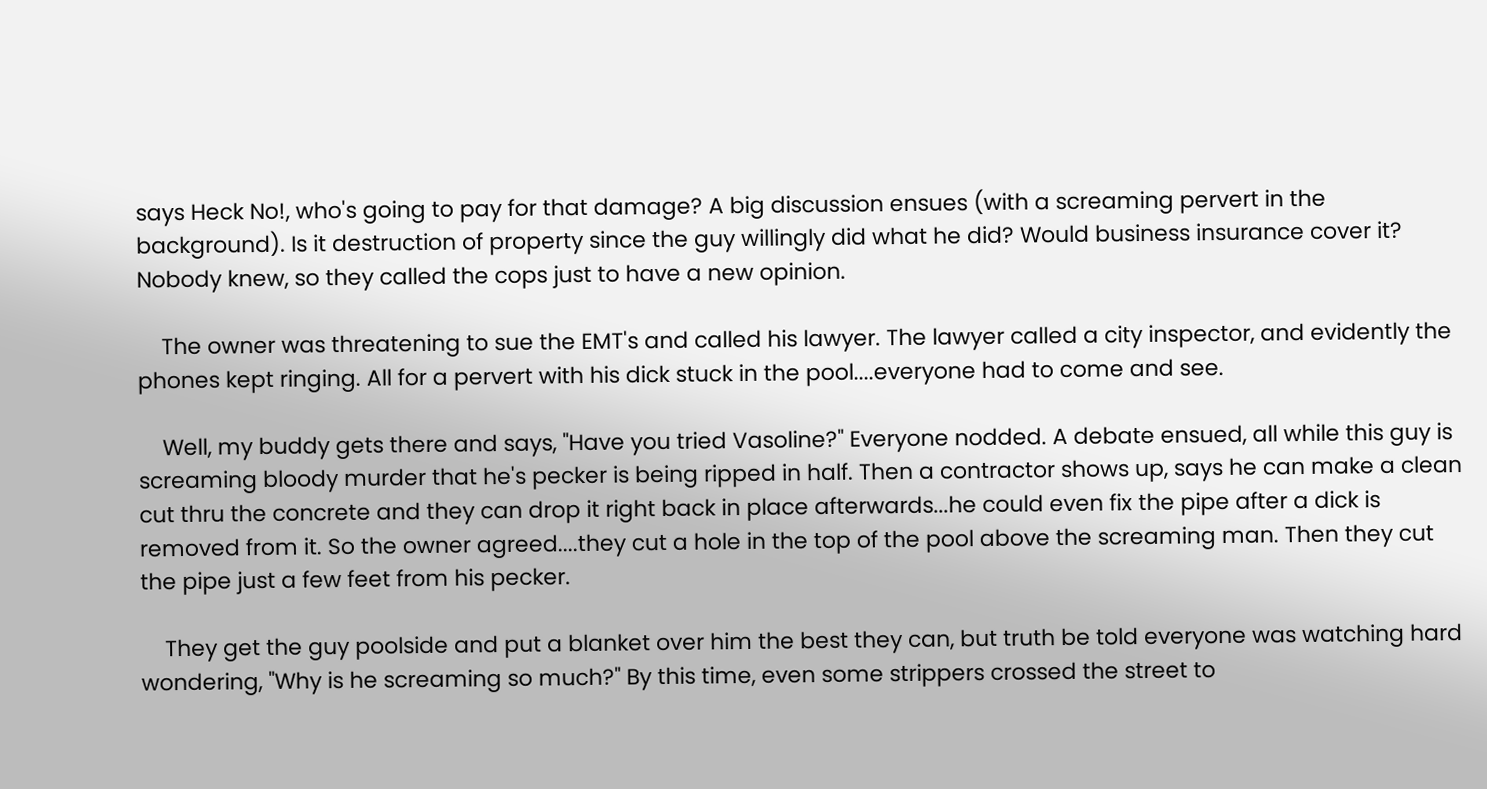says Heck No!, who's going to pay for that damage? A big discussion ensues (with a screaming pervert in the background). Is it destruction of property since the guy willingly did what he did? Would business insurance cover it? Nobody knew, so they called the cops just to have a new opinion.

    The owner was threatening to sue the EMT's and called his lawyer. The lawyer called a city inspector, and evidently the phones kept ringing. All for a pervert with his dick stuck in the pool....everyone had to come and see.

    Well, my buddy gets there and says, "Have you tried Vasoline?" Everyone nodded. A debate ensued, all while this guy is screaming bloody murder that he's pecker is being ripped in half. Then a contractor shows up, says he can make a clean cut thru the concrete and they can drop it right back in place afterwards...he could even fix the pipe after a dick is removed from it. So the owner agreed....they cut a hole in the top of the pool above the screaming man. Then they cut the pipe just a few feet from his pecker.

    They get the guy poolside and put a blanket over him the best they can, but truth be told everyone was watching hard wondering, "Why is he screaming so much?" By this time, even some strippers crossed the street to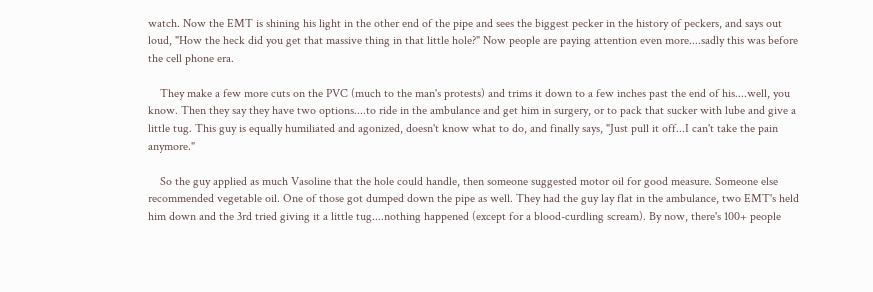watch. Now the EMT is shining his light in the other end of the pipe and sees the biggest pecker in the history of peckers, and says out loud, "How the heck did you get that massive thing in that little hole?" Now people are paying attention even more....sadly this was before the cell phone era.

    They make a few more cuts on the PVC (much to the man's protests) and trims it down to a few inches past the end of his....well, you know. Then they say they have two options....to ride in the ambulance and get him in surgery, or to pack that sucker with lube and give a little tug. This guy is equally humiliated and agonized, doesn't know what to do, and finally says, "Just pull it off...I can't take the pain anymore."

    So the guy applied as much Vasoline that the hole could handle, then someone suggested motor oil for good measure. Someone else recommended vegetable oil. One of those got dumped down the pipe as well. They had the guy lay flat in the ambulance, two EMT's held him down and the 3rd tried giving it a little tug....nothing happened (except for a blood-curdling scream). By now, there's 100+ people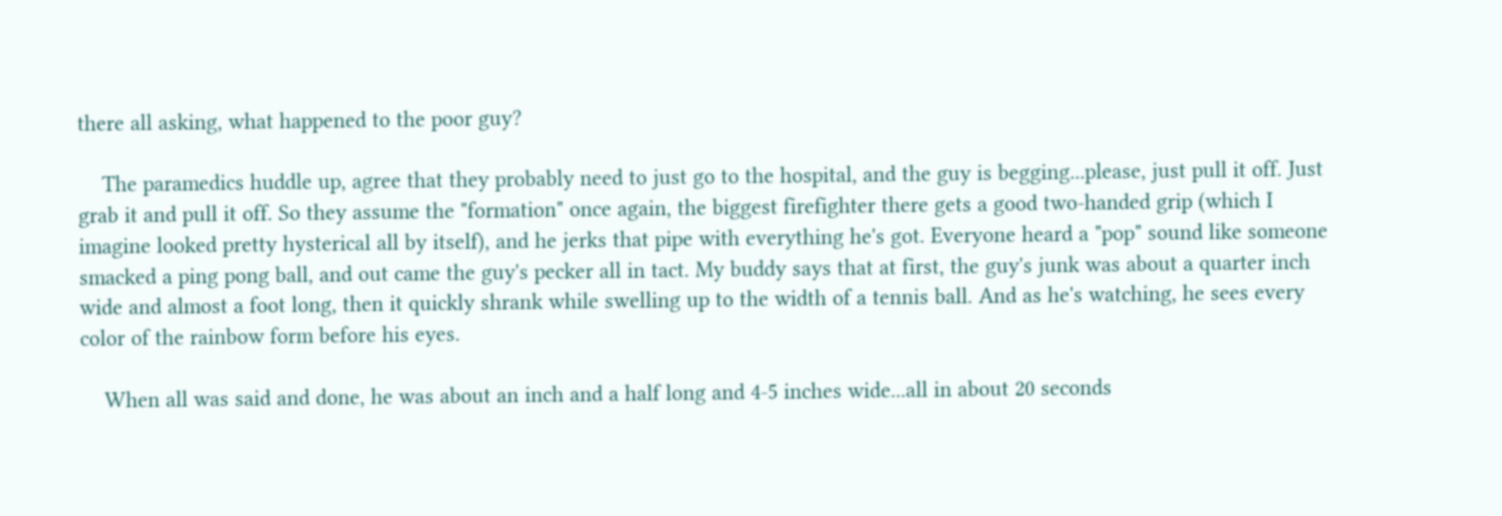there all asking, what happened to the poor guy?

    The paramedics huddle up, agree that they probably need to just go to the hospital, and the guy is begging...please, just pull it off. Just grab it and pull it off. So they assume the "formation" once again, the biggest firefighter there gets a good two-handed grip (which I imagine looked pretty hysterical all by itself), and he jerks that pipe with everything he's got. Everyone heard a "pop" sound like someone smacked a ping pong ball, and out came the guy's pecker all in tact. My buddy says that at first, the guy's junk was about a quarter inch wide and almost a foot long, then it quickly shrank while swelling up to the width of a tennis ball. And as he's watching, he sees every color of the rainbow form before his eyes.

    When all was said and done, he was about an inch and a half long and 4-5 inches wide...all in about 20 seconds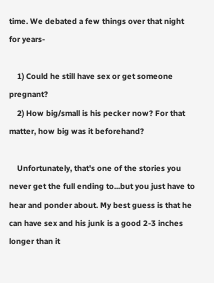time. We debated a few things over that night for years-

    1) Could he still have sex or get someone pregnant?
    2) How big/small is his pecker now? For that matter, how big was it beforehand?

    Unfortunately, that's one of the stories you never get the full ending to...but you just have to hear and ponder about. My best guess is that he can have sex and his junk is a good 2-3 inches longer than it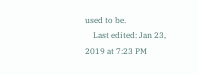used to be.
    Last edited: Jan 23, 2019 at 7:23 PM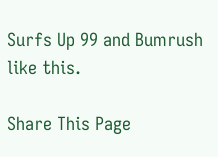Surfs Up 99 and Bumrush like this.

Share This Page